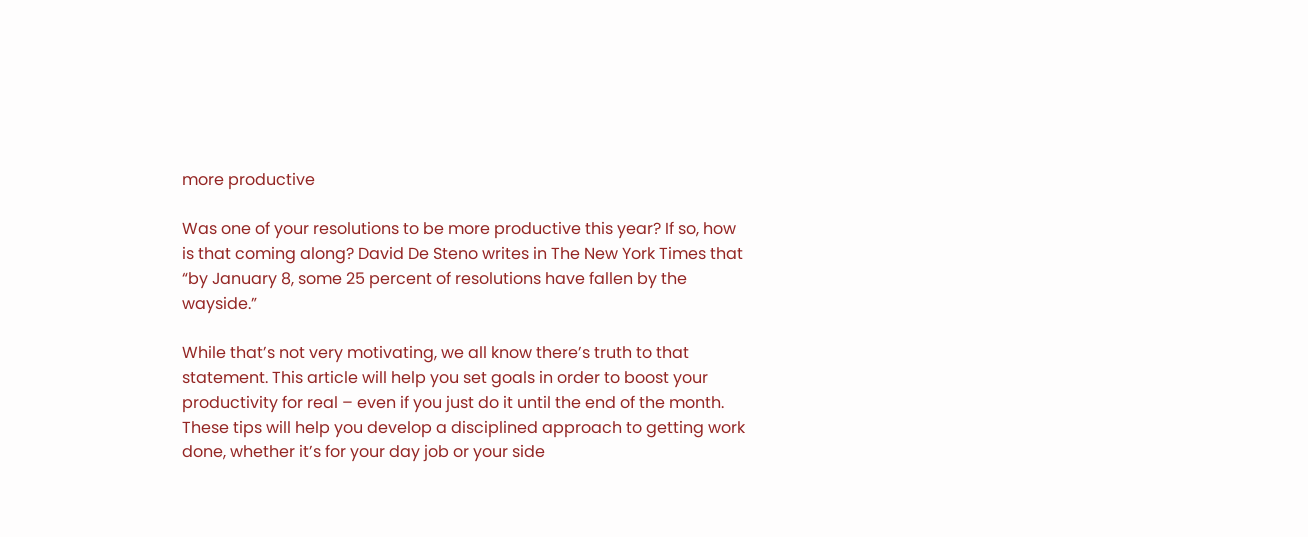more productive

Was one of your resolutions to be more productive this year? If so, how is that coming along? David De Steno writes in The New York Times that “by January 8, some 25 percent of resolutions have fallen by the wayside.”

While that’s not very motivating, we all know there’s truth to that statement. This article will help you set goals in order to boost your productivity for real – even if you just do it until the end of the month. These tips will help you develop a disciplined approach to getting work done, whether it’s for your day job or your side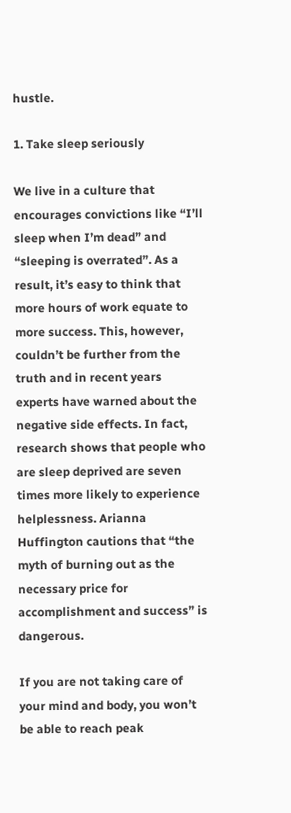hustle.

1. Take sleep seriously

We live in a culture that encourages convictions like “I’ll sleep when I’m dead” and “sleeping is overrated”. As a result, it’s easy to think that more hours of work equate to more success. This, however, couldn’t be further from the truth and in recent years experts have warned about the negative side effects. In fact, research shows that people who are sleep deprived are seven times more likely to experience helplessness. Arianna Huffington cautions that “the myth of burning out as the necessary price for accomplishment and success” is dangerous.

If you are not taking care of your mind and body, you won’t be able to reach peak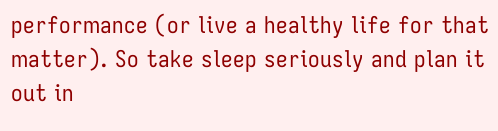performance (or live a healthy life for that matter). So take sleep seriously and plan it out in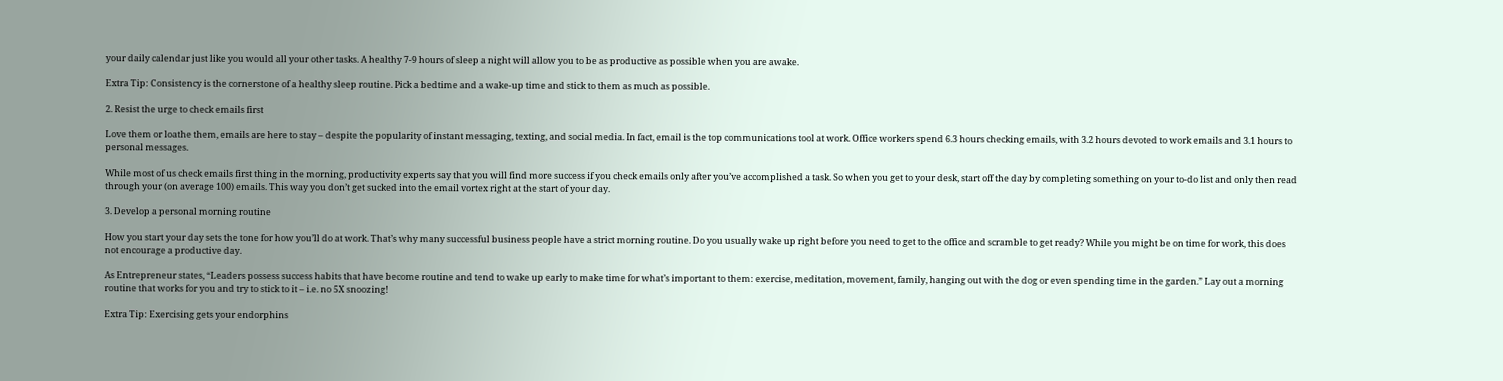your daily calendar just like you would all your other tasks. A healthy 7-9 hours of sleep a night will allow you to be as productive as possible when you are awake.

Extra Tip: Consistency is the cornerstone of a healthy sleep routine. Pick a bedtime and a wake-up time and stick to them as much as possible.

2. Resist the urge to check emails first

Love them or loathe them, emails are here to stay – despite the popularity of instant messaging, texting, and social media. In fact, email is the top communications tool at work. Office workers spend 6.3 hours checking emails, with 3.2 hours devoted to work emails and 3.1 hours to personal messages.

While most of us check emails first thing in the morning, productivity experts say that you will find more success if you check emails only after you’ve accomplished a task. So when you get to your desk, start off the day by completing something on your to-do list and only then read through your (on average 100) emails. This way you don’t get sucked into the email vortex right at the start of your day.

3. Develop a personal morning routine

How you start your day sets the tone for how you’ll do at work. That’s why many successful business people have a strict morning routine. Do you usually wake up right before you need to get to the office and scramble to get ready? While you might be on time for work, this does not encourage a productive day.

As Entrepreneur states, “Leaders possess success habits that have become routine and tend to wake up early to make time for what’s important to them: exercise, meditation, movement, family, hanging out with the dog or even spending time in the garden.” Lay out a morning routine that works for you and try to stick to it – i.e. no 5X snoozing!

Extra Tip: Exercising gets your endorphins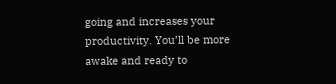going and increases your productivity. You’ll be more awake and ready to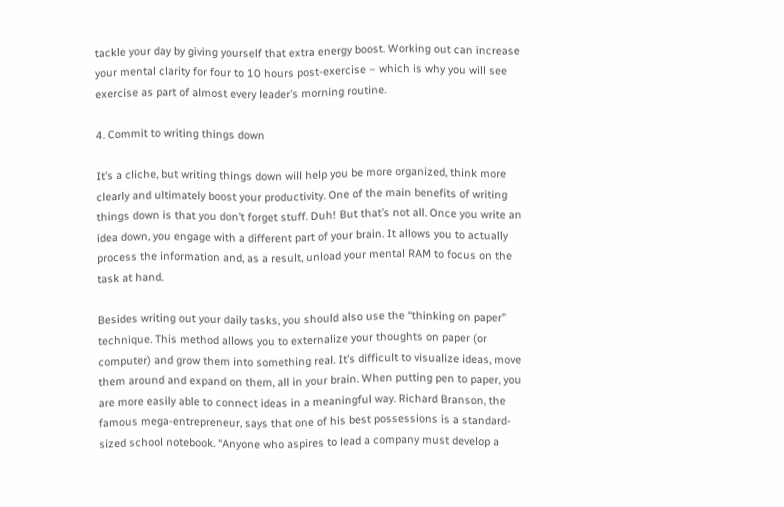tackle your day by giving yourself that extra energy boost. Working out can increase your mental clarity for four to 10 hours post-exercise – which is why you will see exercise as part of almost every leader’s morning routine.

4. Commit to writing things down

It’s a cliche, but writing things down will help you be more organized, think more clearly and ultimately boost your productivity. One of the main benefits of writing things down is that you don’t forget stuff. Duh! But that’s not all. Once you write an idea down, you engage with a different part of your brain. It allows you to actually process the information and, as a result, unload your mental RAM to focus on the task at hand.

Besides writing out your daily tasks, you should also use the “thinking on paper” technique. This method allows you to externalize your thoughts on paper (or computer) and grow them into something real. It’s difficult to visualize ideas, move them around and expand on them, all in your brain. When putting pen to paper, you are more easily able to connect ideas in a meaningful way. Richard Branson, the famous mega-entrepreneur, says that one of his best possessions is a standard-sized school notebook. “Anyone who aspires to lead a company must develop a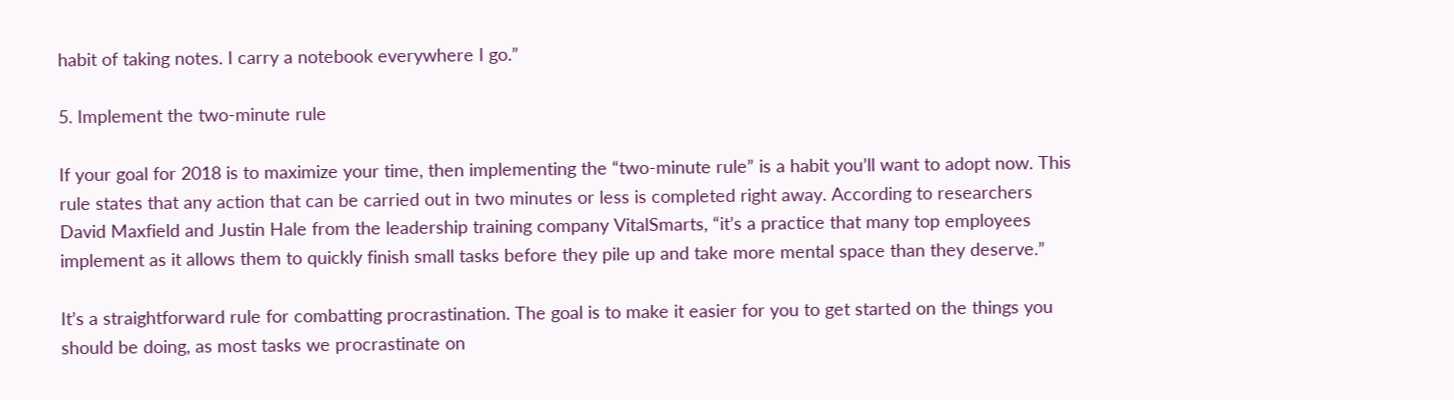habit of taking notes. I carry a notebook everywhere I go.”

5. Implement the two-minute rule

If your goal for 2018 is to maximize your time, then implementing the “two-minute rule” is a habit you’ll want to adopt now. This rule states that any action that can be carried out in two minutes or less is completed right away. According to researchers David Maxfield and Justin Hale from the leadership training company VitalSmarts, “it’s a practice that many top employees implement as it allows them to quickly finish small tasks before they pile up and take more mental space than they deserve.”

It’s a straightforward rule for combatting procrastination. The goal is to make it easier for you to get started on the things you should be doing, as most tasks we procrastinate on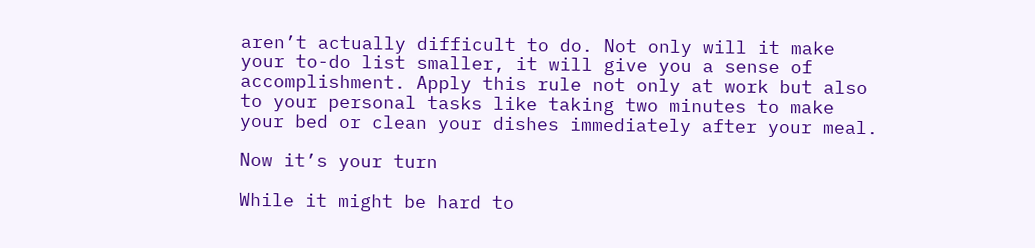aren’t actually difficult to do. Not only will it make your to-do list smaller, it will give you a sense of accomplishment. Apply this rule not only at work but also to your personal tasks like taking two minutes to make your bed or clean your dishes immediately after your meal.

Now it’s your turn

While it might be hard to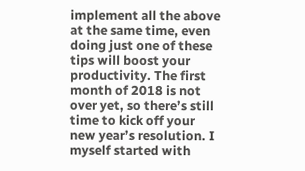implement all the above at the same time, even doing just one of these tips will boost your productivity. The first month of 2018 is not over yet, so there’s still time to kick off your new year’s resolution. I myself started with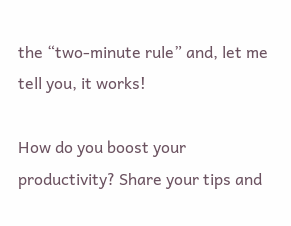the “two-minute rule” and, let me tell you, it works!

How do you boost your productivity? Share your tips and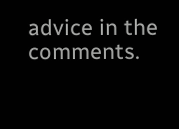advice in the comments.